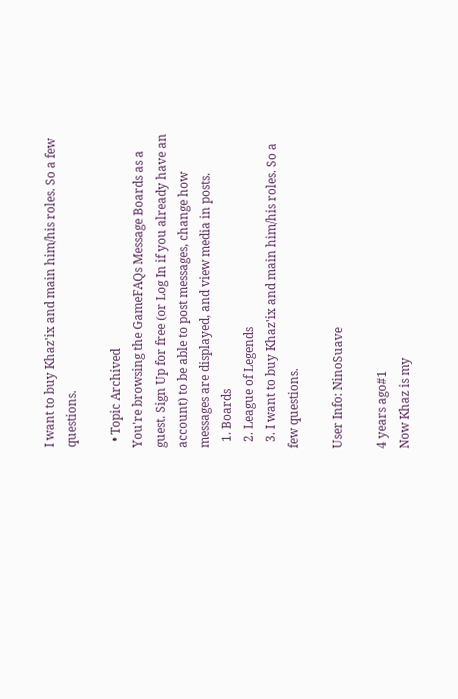I want to buy Khaz'ix and main him/his roles. So a few questions.

  • Topic Archived
You're browsing the GameFAQs Message Boards as a guest. Sign Up for free (or Log In if you already have an account) to be able to post messages, change how messages are displayed, and view media in posts.
  1. Boards
  2. League of Legends
  3. I want to buy Khaz'ix and main him/his roles. So a few questions.

User Info: NinoSuave

4 years ago#1
Now Khaz is my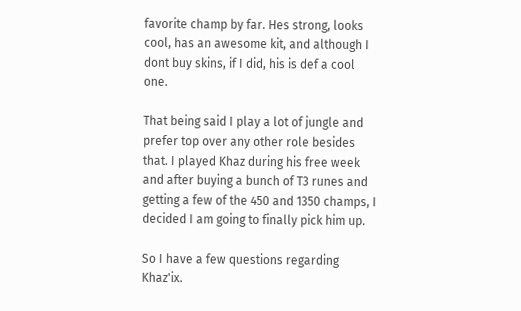favorite champ by far. Hes strong, looks cool, has an awesome kit, and although I dont buy skins, if I did, his is def a cool one.

That being said I play a lot of jungle and prefer top over any other role besides that. I played Khaz during his free week and after buying a bunch of T3 runes and getting a few of the 450 and 1350 champs, I decided I am going to finally pick him up.

So I have a few questions regarding Khaz'ix.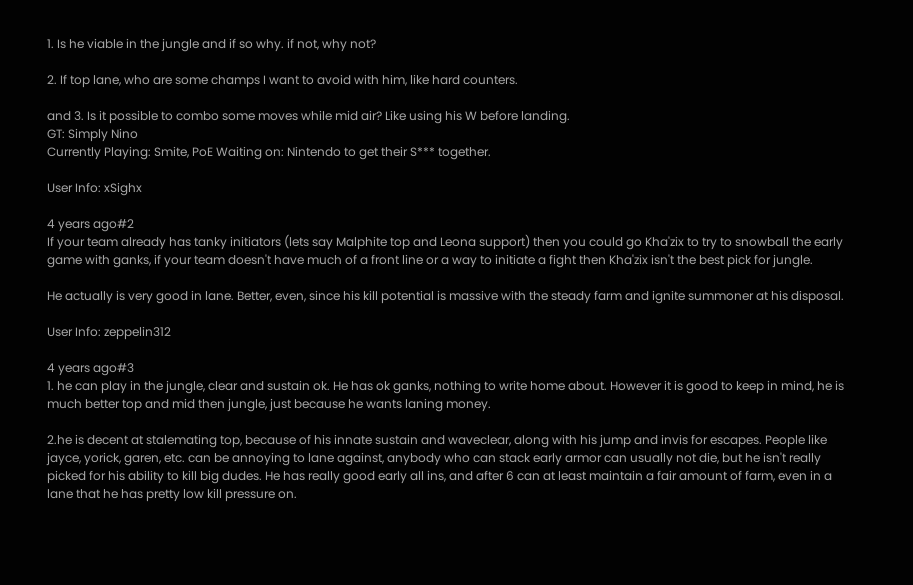1. Is he viable in the jungle and if so why. if not, why not?

2. If top lane, who are some champs I want to avoid with him, like hard counters.

and 3. Is it possible to combo some moves while mid air? Like using his W before landing.
GT: Simply Nino
Currently Playing: Smite, PoE Waiting on: Nintendo to get their S*** together.

User Info: xSighx

4 years ago#2
If your team already has tanky initiators (lets say Malphite top and Leona support) then you could go Kha'zix to try to snowball the early game with ganks, if your team doesn't have much of a front line or a way to initiate a fight then Kha'zix isn't the best pick for jungle.

He actually is very good in lane. Better, even, since his kill potential is massive with the steady farm and ignite summoner at his disposal.

User Info: zeppelin312

4 years ago#3
1. he can play in the jungle, clear and sustain ok. He has ok ganks, nothing to write home about. However it is good to keep in mind, he is much better top and mid then jungle, just because he wants laning money.

2.he is decent at stalemating top, because of his innate sustain and waveclear, along with his jump and invis for escapes. People like jayce, yorick, garen, etc. can be annoying to lane against, anybody who can stack early armor can usually not die, but he isn't really picked for his ability to kill big dudes. He has really good early all ins, and after 6 can at least maintain a fair amount of farm, even in a lane that he has pretty low kill pressure on.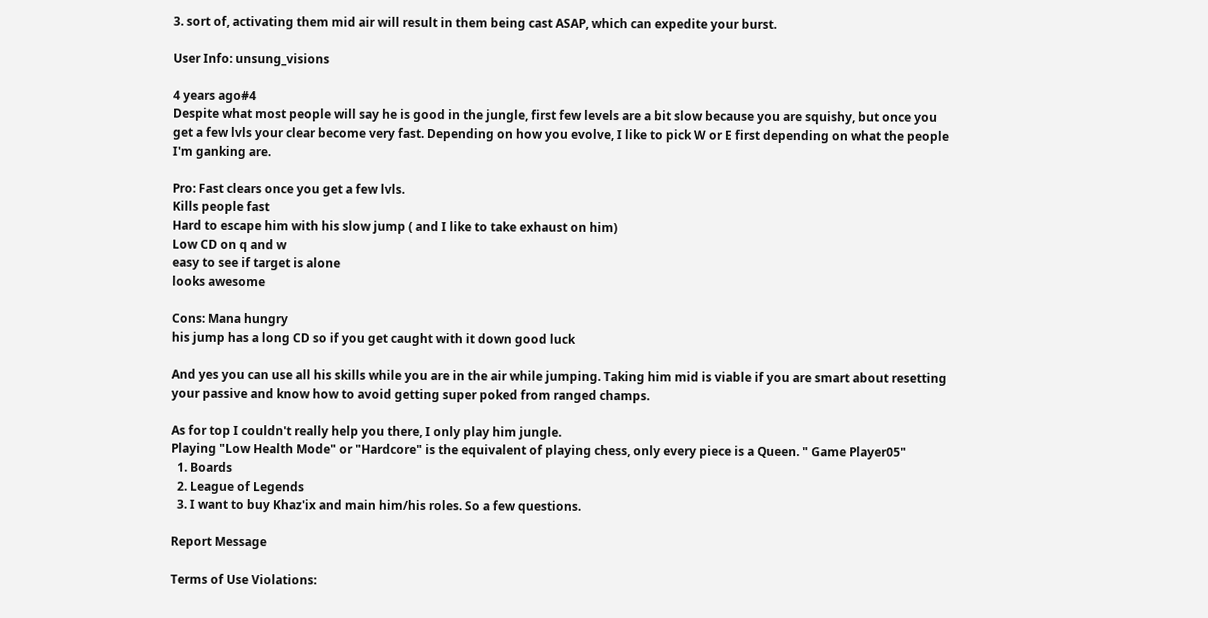3. sort of, activating them mid air will result in them being cast ASAP, which can expedite your burst.

User Info: unsung_visions

4 years ago#4
Despite what most people will say he is good in the jungle, first few levels are a bit slow because you are squishy, but once you get a few lvls your clear become very fast. Depending on how you evolve, I like to pick W or E first depending on what the people I'm ganking are.

Pro: Fast clears once you get a few lvls.
Kills people fast
Hard to escape him with his slow jump ( and I like to take exhaust on him)
Low CD on q and w
easy to see if target is alone
looks awesome

Cons: Mana hungry
his jump has a long CD so if you get caught with it down good luck

And yes you can use all his skills while you are in the air while jumping. Taking him mid is viable if you are smart about resetting your passive and know how to avoid getting super poked from ranged champs.

As for top I couldn't really help you there, I only play him jungle.
Playing "Low Health Mode" or "Hardcore" is the equivalent of playing chess, only every piece is a Queen. " Game Player05"
  1. Boards
  2. League of Legends
  3. I want to buy Khaz'ix and main him/his roles. So a few questions.

Report Message

Terms of Use Violations: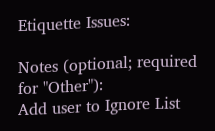Etiquette Issues:

Notes (optional; required for "Other"):
Add user to Ignore List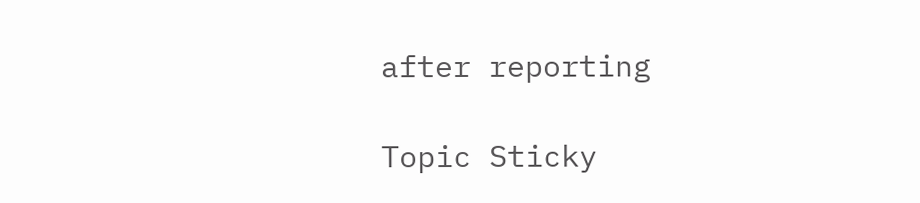after reporting

Topic Sticky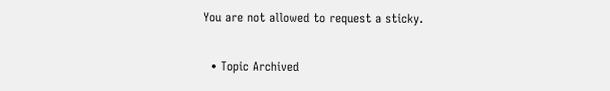You are not allowed to request a sticky.

  • Topic Archived